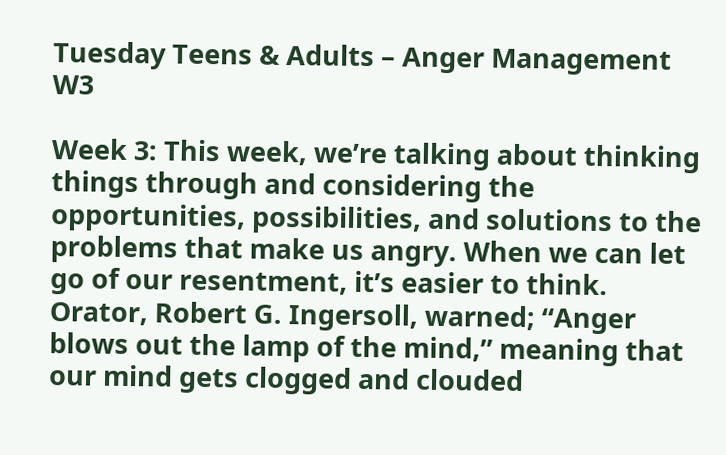Tuesday Teens & Adults – Anger Management W3

Week 3: This week, we’re talking about thinking things through and considering the opportunities, possibilities, and solutions to the problems that make us angry. When we can let go of our resentment, it’s easier to think. Orator, Robert G. Ingersoll, warned; “Anger blows out the lamp of the mind,” meaning that our mind gets clogged and clouded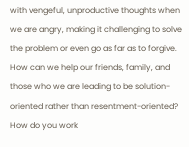with vengeful, unproductive thoughts when we are angry, making it challenging to solve the problem or even go as far as to forgive. How can we help our friends, family, and those who we are leading to be solution-oriented rather than resentment-oriented? How do you work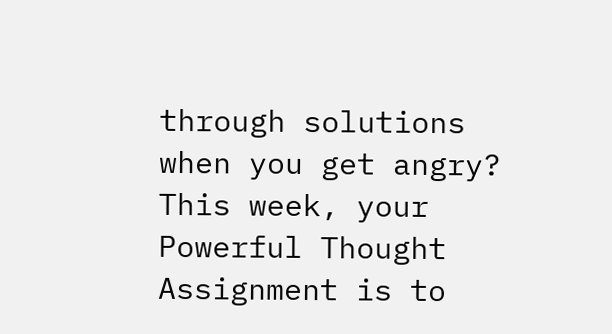through solutions when you get angry? This week, your Powerful Thought Assignment is to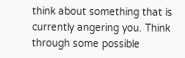think about something that is currently angering you. Think through some possible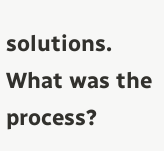solutions. What was the process?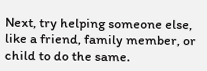Next, try helping someone else, like a friend, family member, or child to do the same.